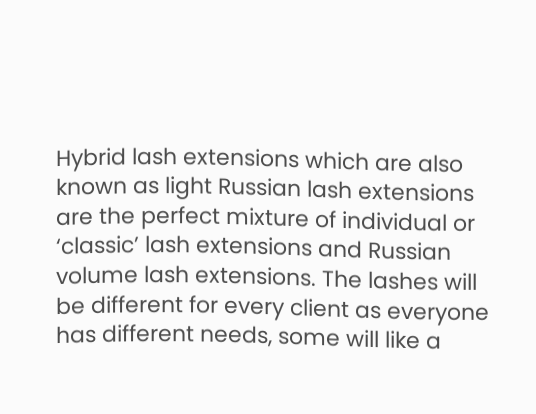Hybrid lash extensions which are also known as light Russian lash extensions are the perfect mixture of individual or ‘classic’ lash extensions and Russian volume lash extensions. The lashes will be different for every client as everyone has different needs, some will like a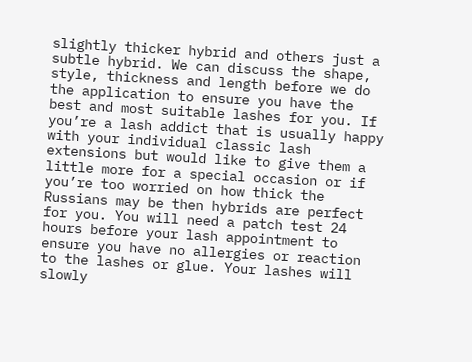slightly thicker hybrid and others just a subtle hybrid. We can discuss the shape, style, thickness and length before we do the application to ensure you have the best and most suitable lashes for you. If you’re a lash addict that is usually happy with your individual classic lash extensions but would like to give them a little more for a special occasion or if you’re too worried on how thick the Russians may be then hybrids are perfect for you. You will need a patch test 24 hours before your lash appointment to ensure you have no allergies or reaction to the lashes or glue. Your lashes will slowly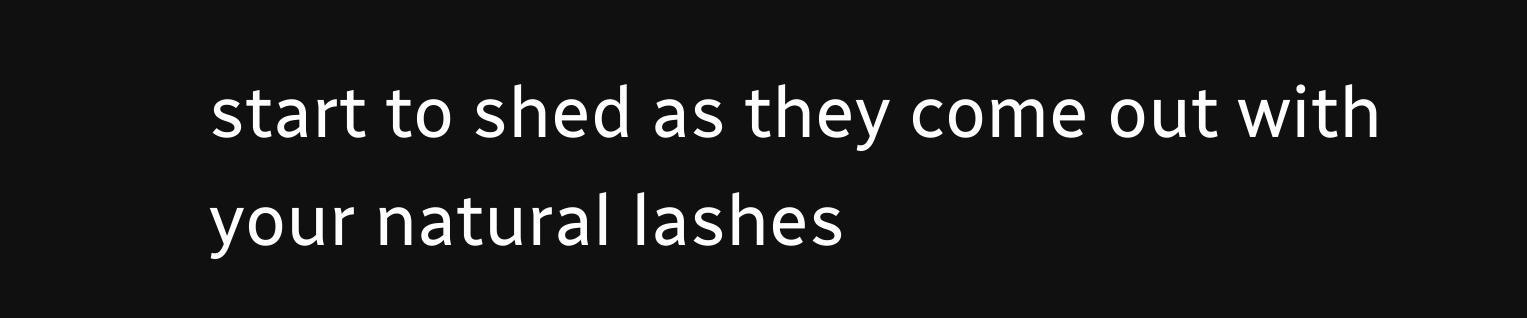start to shed as they come out with your natural lashes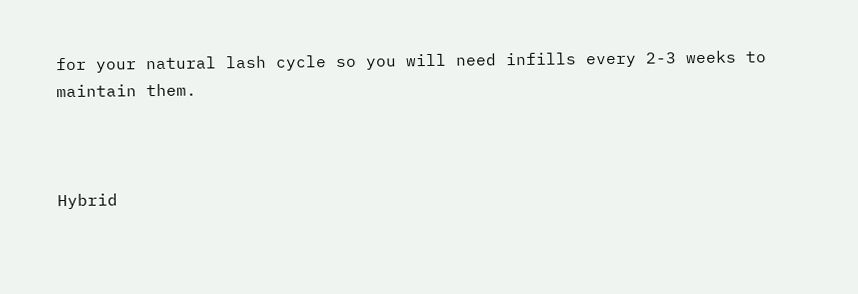for your natural lash cycle so you will need infills every 2-3 weeks to maintain them.



Hybrid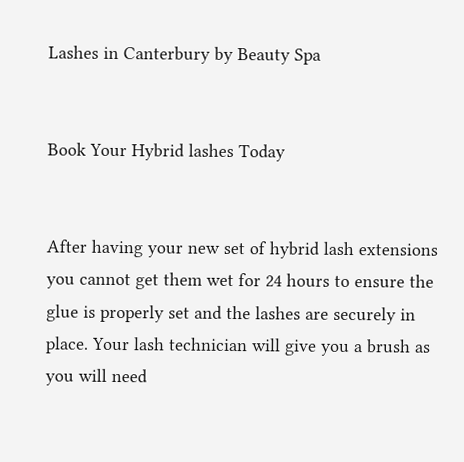Lashes in Canterbury by Beauty Spa


Book Your Hybrid lashes Today


After having your new set of hybrid lash extensions you cannot get them wet for 24 hours to ensure the glue is properly set and the lashes are securely in place. Your lash technician will give you a brush as you will need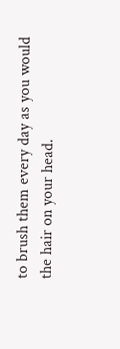to brush them every day as you would the hair on your head.